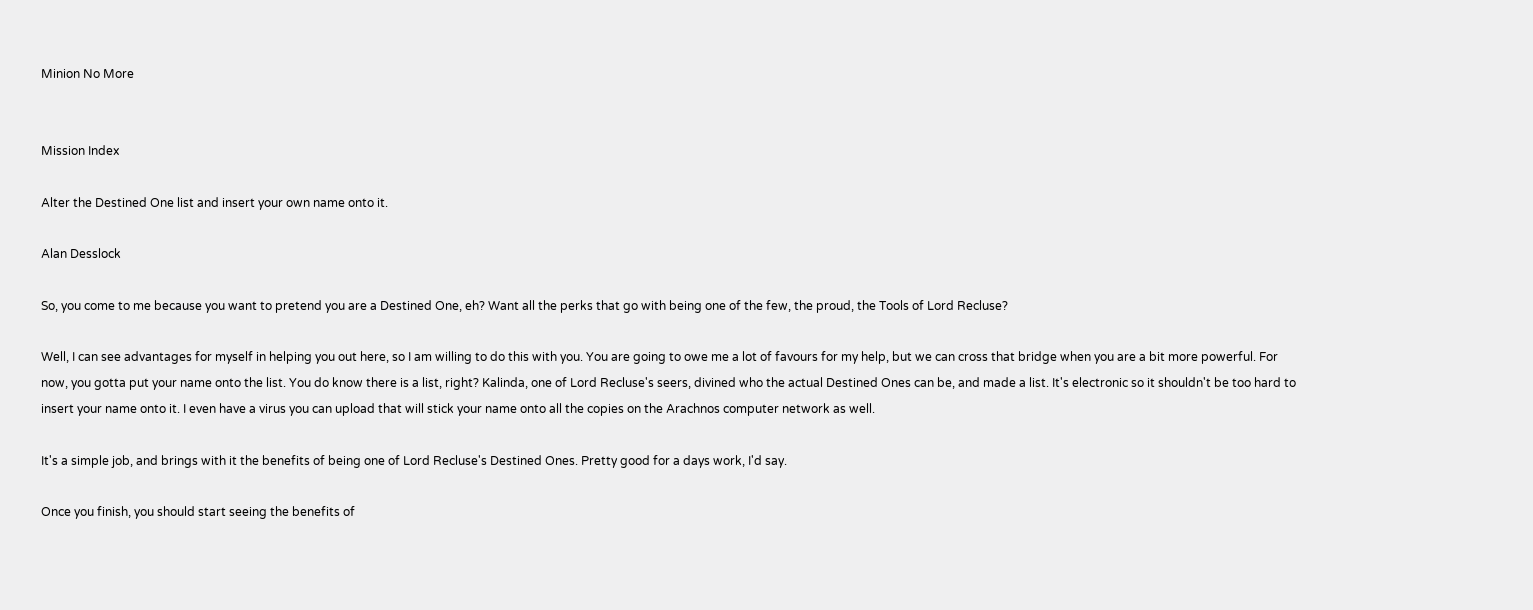Minion No More


Mission Index

Alter the Destined One list and insert your own name onto it.

Alan Desslock

So, you come to me because you want to pretend you are a Destined One, eh? Want all the perks that go with being one of the few, the proud, the Tools of Lord Recluse?

Well, I can see advantages for myself in helping you out here, so I am willing to do this with you. You are going to owe me a lot of favours for my help, but we can cross that bridge when you are a bit more powerful. For now, you gotta put your name onto the list. You do know there is a list, right? Kalinda, one of Lord Recluse's seers, divined who the actual Destined Ones can be, and made a list. It's electronic so it shouldn't be too hard to insert your name onto it. I even have a virus you can upload that will stick your name onto all the copies on the Arachnos computer network as well.

It's a simple job, and brings with it the benefits of being one of Lord Recluse's Destined Ones. Pretty good for a days work, I'd say.

Once you finish, you should start seeing the benefits of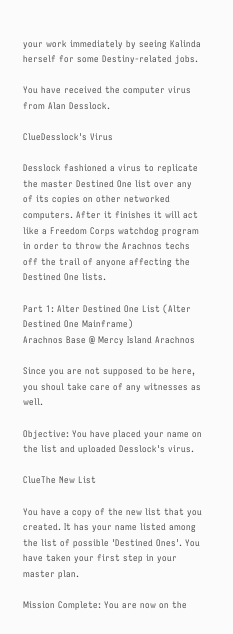your work immediately by seeing Kalinda herself for some Destiny-related jobs.

You have received the computer virus from Alan Desslock.

ClueDesslock's Virus

Desslock fashioned a virus to replicate the master Destined One list over any of its copies on other networked computers. After it finishes it will act like a Freedom Corps watchdog program in order to throw the Arachnos techs off the trail of anyone affecting the Destined One lists.

Part 1: Alter Destined One List (Alter Destined One Mainframe)
Arachnos Base @ Mercy Island Arachnos

Since you are not supposed to be here, you shoul take care of any witnesses as well.

Objective: You have placed your name on the list and uploaded Desslock's virus.

ClueThe New List

You have a copy of the new list that you created. It has your name listed among the list of possible 'Destined Ones'. You have taken your first step in your master plan.

Mission Complete: You are now on the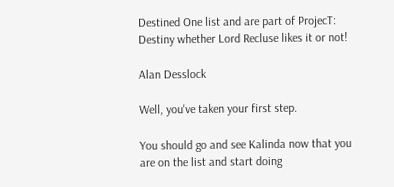Destined One list and are part of ProjecT: Destiny whether Lord Recluse likes it or not!

Alan Desslock

Well, you've taken your first step.

You should go and see Kalinda now that you are on the list and start doing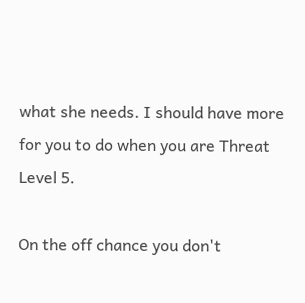what she needs. I should have more for you to do when you are Threat Level 5.

On the off chance you don't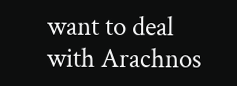want to deal with Arachnos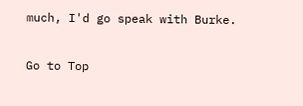much, I'd go speak with Burke.

Go to Top